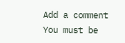Add a comment
You must be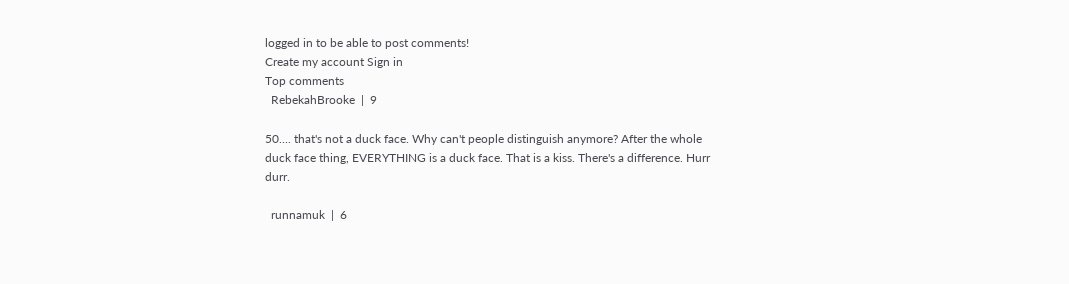logged in to be able to post comments!
Create my account Sign in
Top comments
  RebekahBrooke  |  9

50.... that's not a duck face. Why can't people distinguish anymore? After the whole duck face thing, EVERYTHING is a duck face. That is a kiss. There's a difference. Hurr durr.

  runnamuk  |  6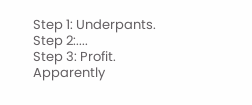Step 1: Underpants.
Step 2:....
Step 3: Profit.
Apparently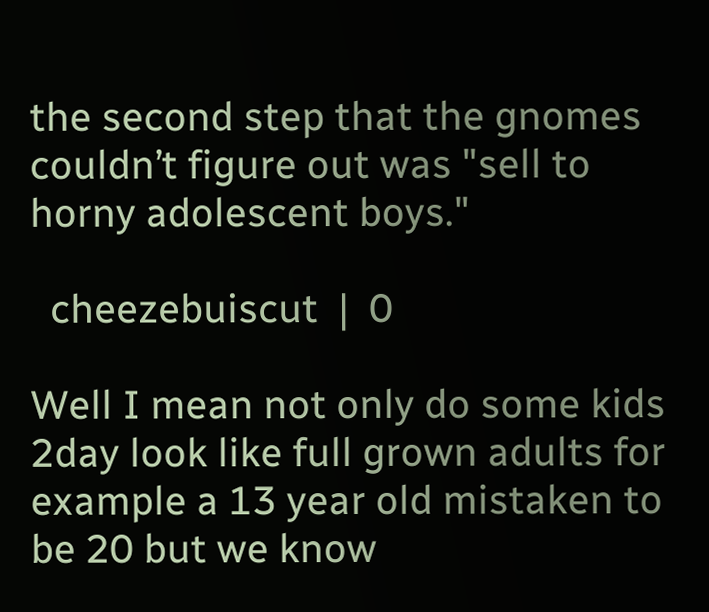the second step that the gnomes couldn’t figure out was "sell to horny adolescent boys."

  cheezebuiscut  |  0

Well I mean not only do some kids 2day look like full grown adults for example a 13 year old mistaken to be 20 but we know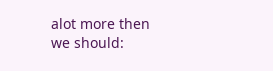alot more then we should: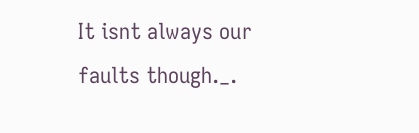It isnt always our faults though._.